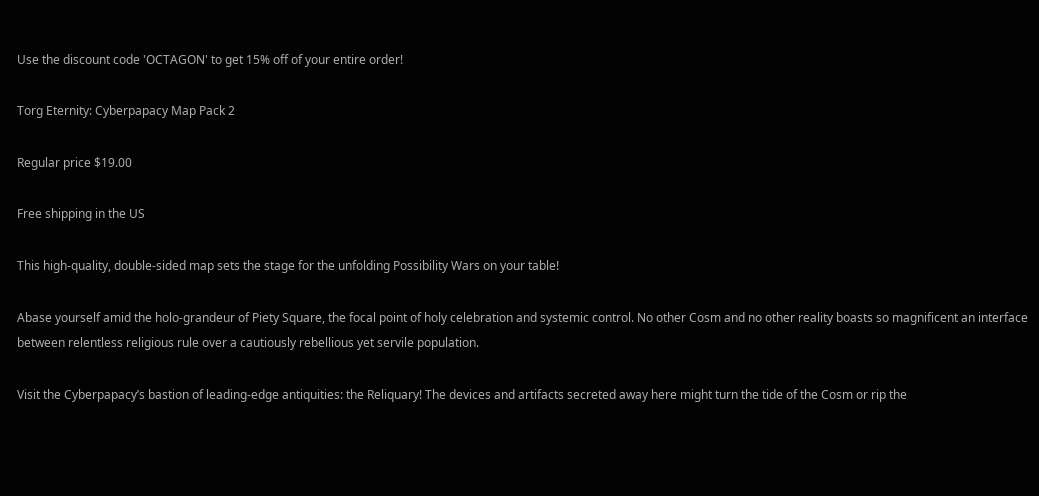Use the discount code 'OCTAGON' to get 15% off of your entire order!

Torg Eternity: Cyberpapacy Map Pack 2

Regular price $19.00

Free shipping in the US

This high-quality, double-sided map sets the stage for the unfolding Possibility Wars on your table!

Abase yourself amid the holo-grandeur of Piety Square, the focal point of holy celebration and systemic control. No other Cosm and no other reality boasts so magnificent an interface between relentless religious rule over a cautiously rebellious yet servile population.

Visit the Cyberpapacy’s bastion of leading-edge antiquities: the Reliquary! The devices and artifacts secreted away here might turn the tide of the Cosm or rip the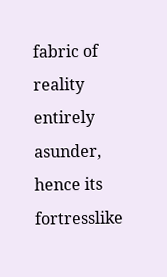fabric of reality
entirely asunder, hence its fortresslike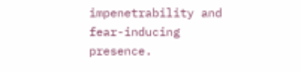impenetrability and fear-inducing presence.